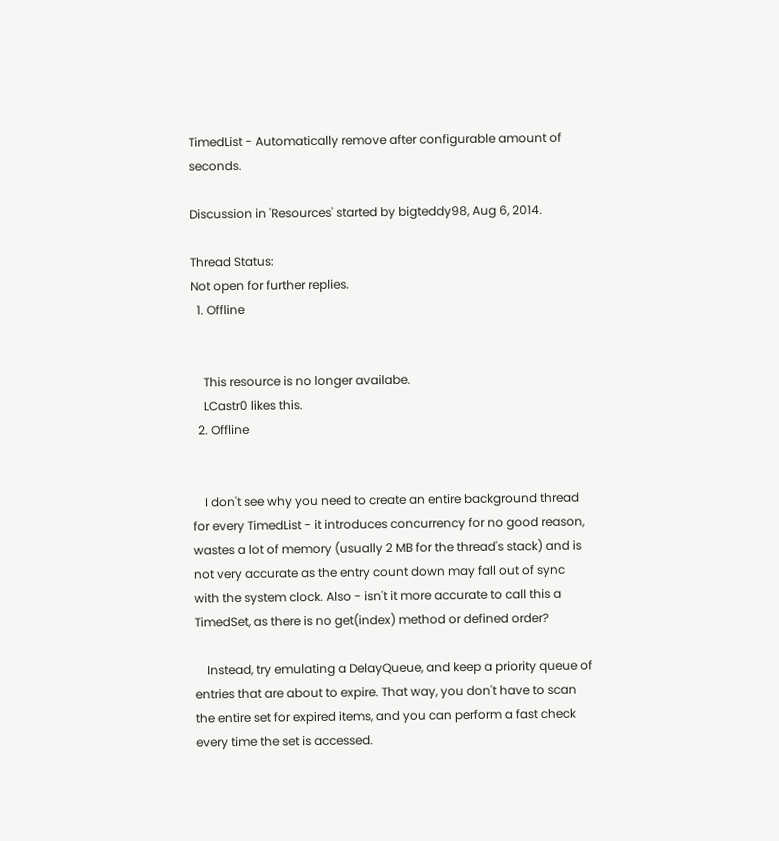TimedList - Automatically remove after configurable amount of seconds.

Discussion in 'Resources' started by bigteddy98, Aug 6, 2014.

Thread Status:
Not open for further replies.
  1. Offline


    This resource is no longer availabe.
    LCastr0 likes this.
  2. Offline


    I don't see why you need to create an entire background thread for every TimedList - it introduces concurrency for no good reason, wastes a lot of memory (usually 2 MB for the thread's stack) and is not very accurate as the entry count down may fall out of sync with the system clock. Also - isn't it more accurate to call this a TimedSet, as there is no get(index) method or defined order?

    Instead, try emulating a DelayQueue, and keep a priority queue of entries that are about to expire. That way, you don't have to scan the entire set for expired items, and you can perform a fast check every time the set is accessed.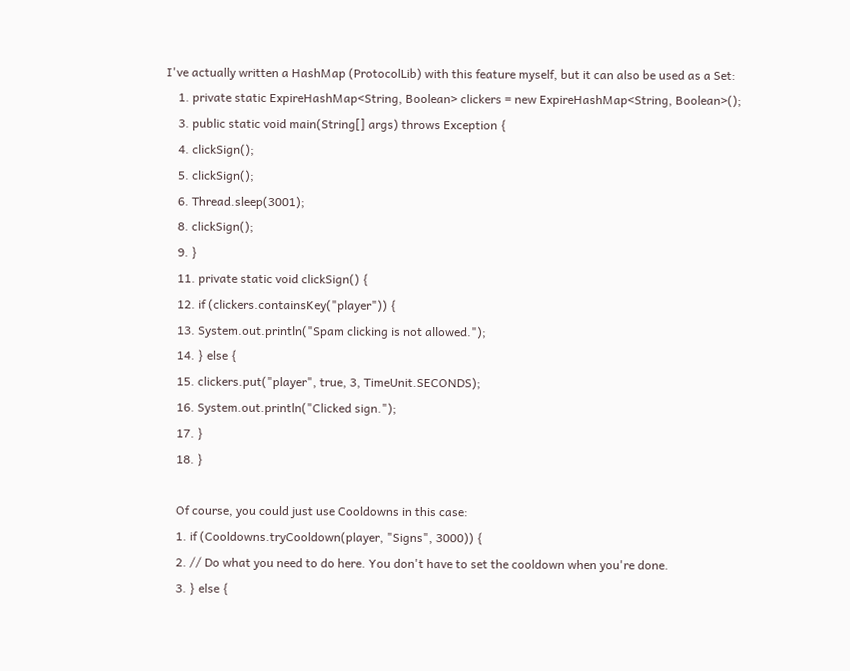I've actually written a HashMap (ProtocolLib) with this feature myself, but it can also be used as a Set:
    1. private static ExpireHashMap<String, Boolean> clickers = new ExpireHashMap<String, Boolean>();
    3. public static void main(String[] args) throws Exception {
    4. clickSign();
    5. clickSign();
    6. Thread.sleep(3001);
    8. clickSign();
    9. }
    11. private static void clickSign() {
    12. if (clickers.containsKey("player")) {
    13. System.out.println("Spam clicking is not allowed.");
    14. } else {
    15. clickers.put("player", true, 3, TimeUnit.SECONDS);
    16. System.out.println("Clicked sign.");
    17. }
    18. }

    Of course, you could just use Cooldowns in this case:
    1. if (Cooldowns.tryCooldown(player, "Signs", 3000)) {
    2. // Do what you need to do here. You don't have to set the cooldown when you're done.
    3. } else {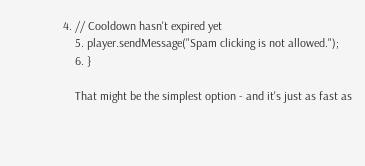4. // Cooldown hasn't expired yet
    5. player.sendMessage("Spam clicking is not allowed.");
    6. }

    That might be the simplest option - and it's just as fast as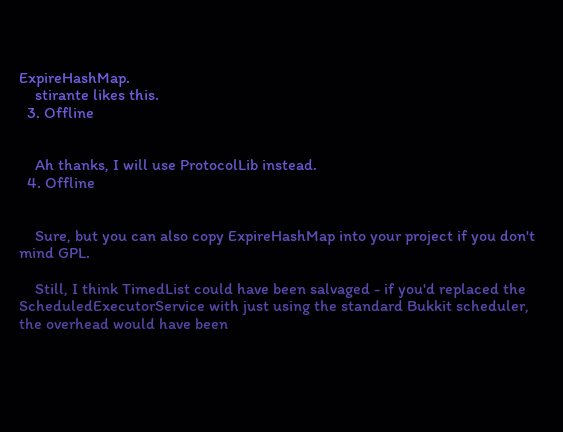ExpireHashMap.
    stirante likes this.
  3. Offline


    Ah thanks, I will use ProtocolLib instead.
  4. Offline


    Sure, but you can also copy ExpireHashMap into your project if you don't mind GPL.

    Still, I think TimedList could have been salvaged - if you'd replaced the ScheduledExecutorService with just using the standard Bukkit scheduler, the overhead would have been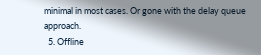minimal in most cases. Or gone with the delay queue approach.
  5. Offline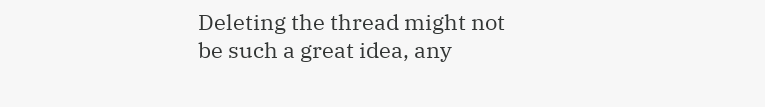Deleting the thread might not be such a great idea, any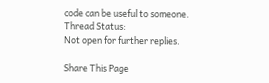code can be useful to someone.
Thread Status:
Not open for further replies.

Share This Page